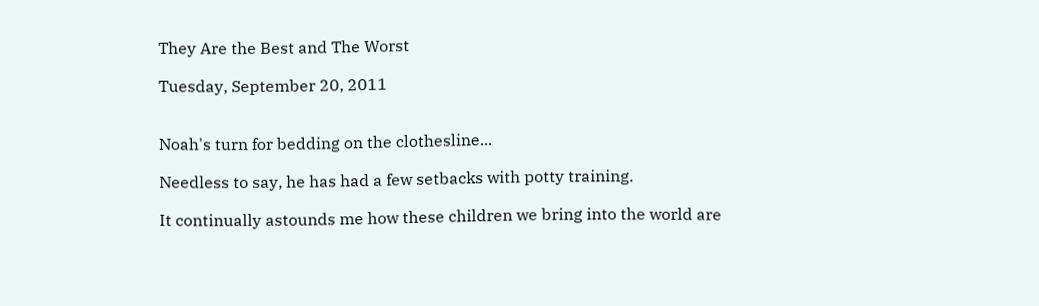They Are the Best and The Worst

Tuesday, September 20, 2011


Noah's turn for bedding on the clothesline...

Needless to say, he has had a few setbacks with potty training.

It continually astounds me how these children we bring into the world are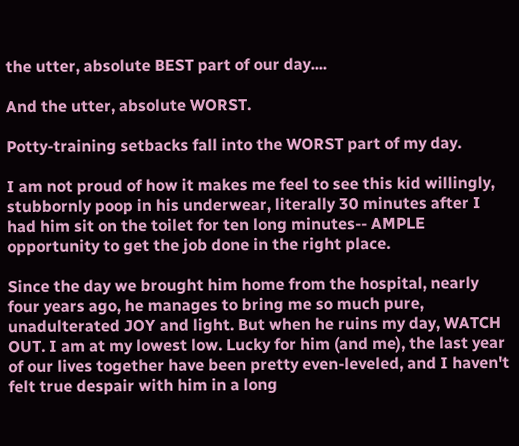the utter, absolute BEST part of our day....

And the utter, absolute WORST.

Potty-training setbacks fall into the WORST part of my day.

I am not proud of how it makes me feel to see this kid willingly, stubbornly poop in his underwear, literally 30 minutes after I had him sit on the toilet for ten long minutes-- AMPLE opportunity to get the job done in the right place.

Since the day we brought him home from the hospital, nearly four years ago, he manages to bring me so much pure, unadulterated JOY and light. But when he ruins my day, WATCH OUT. I am at my lowest low. Lucky for him (and me), the last year of our lives together have been pretty even-leveled, and I haven't felt true despair with him in a long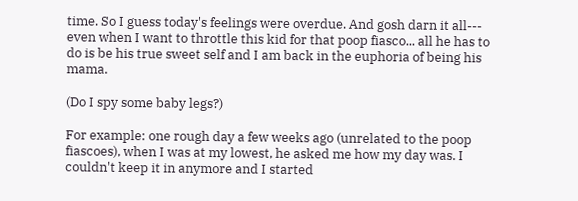time. So I guess today's feelings were overdue. And gosh darn it all--- even when I want to throttle this kid for that poop fiasco... all he has to do is be his true sweet self and I am back in the euphoria of being his mama.

(Do I spy some baby legs?)

For example: one rough day a few weeks ago (unrelated to the poop fiascoes), when I was at my lowest, he asked me how my day was. I couldn't keep it in anymore and I started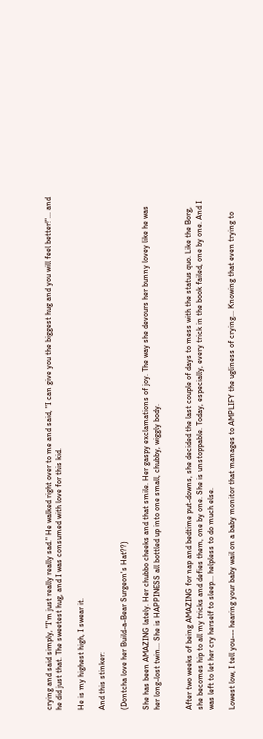crying and said simply, "I'm just really really sad." He walked right over to me and said, "I can give you the biggest hug and you will feel better!"... and he did just that. The sweetest hug, and I was consumed with love for this kid.

He is my highest high, I swear it.

And this stinker:

(Dontcha love her Build-a-Bear Surgeon's Hat??)

She has been AMAZING lately. Her chubbo cheeks and that smile. Her gaspy exclamations of joy. The way she devours her bunny lovey like he was her long-lost twin... She is HAPPINESS all bottled up into one small, chubby, wiggly body.


After two weeks of being AMAZING for nap and bedtime put-downs, she decided the last couple of days to mess with the status quo. Like the Borg, she becomes hip to all my tricks and defies them, one by one. She is unstoppable. Today, especially, every trick in the book failed, one by one. And I was left to let her cry herself to sleep... helpless to do much else.

Lowest low, I tell you--- hearing your baby wail on a baby monitor that manages to AMPLIFY the ugliness of crying... Knowing that even trying to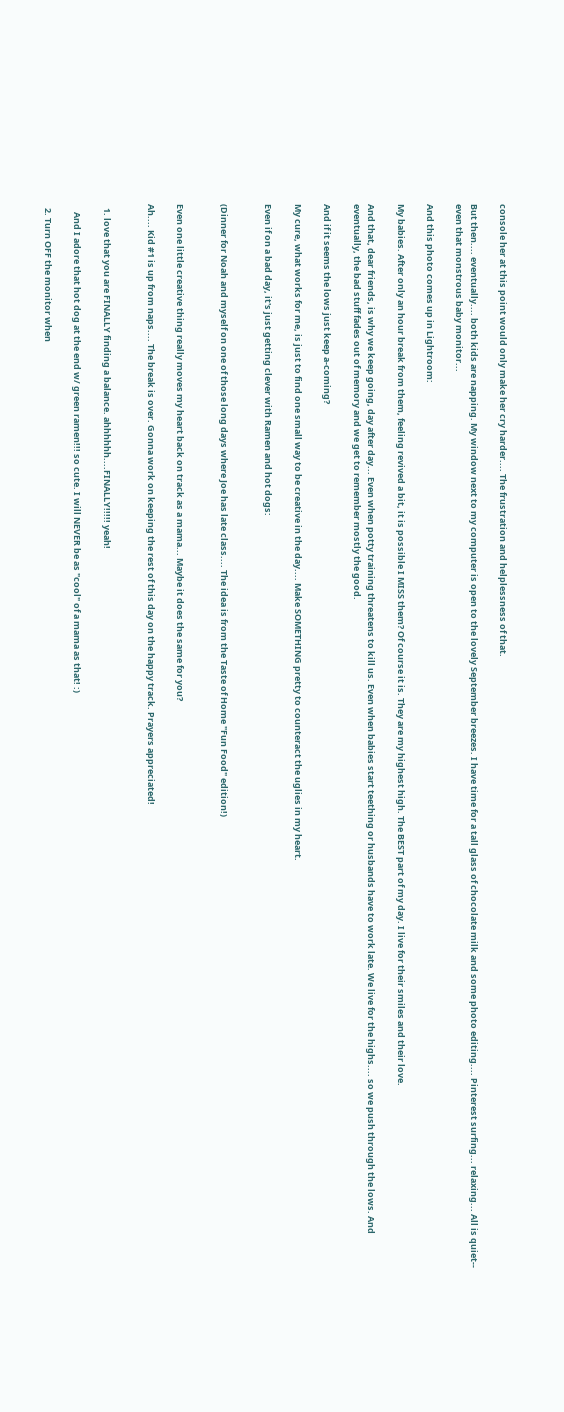console her at this point would only make her cry harder.... The frustration and helplessness of that.

But then.... eventually.... both kids are napping. My window next to my computer is open to the lovely September breezes. I have time for a tall glass of chocolate milk and some photo editing.... Pinterest surfing... relaxing... All is quiet-- even that monstrous baby monitor...

And this photo comes up in Lightroom:

My babies. After only an hour break from them, feeling revived a bit, it is possible I MISS them? Of course it is. They are my highest high. The BEST part of my day. I live for their smiles and their love.

And that, dear friends, is why we keep going, day after day... Even when potty training threatens to kill us. Even when babies start teething or husbands have to work late. We live for the highs.... so we push through the lows. And eventually, the bad stuff fades out of memory and we get to remember mostly the good.

And if it seems the lows just keep a-coming?

My cure, what works for me, is just to find one small way to be creative in the day.... Make SOMETHING pretty to counteract the uglies in my heart.

Even if on a bad day, it's just getting clever with Ramen and hot dogs:


(Dinner for Noah and myself on one of those long days where Joe has late class.... The idea is from the Taste of Home "Fun Food" edition!)


Even one little creative thing really moves my heart back on track as a mama... Maybe it does the same for you?

Ah.... Kid #1 is up from naps.... The break is over. Gonna work on keeping the rest of this day on the happy track. Prayers appreciated!


  1. love that you are FINALLY finding a balance. ahhhhhh....FINALLY!!!!! yeah!

    And I adore that hot dog at the end w/ green ramen!!! so cute. I will NEVER be as "cool" of a mama as that! :)

  2. Turn OFF the monitor when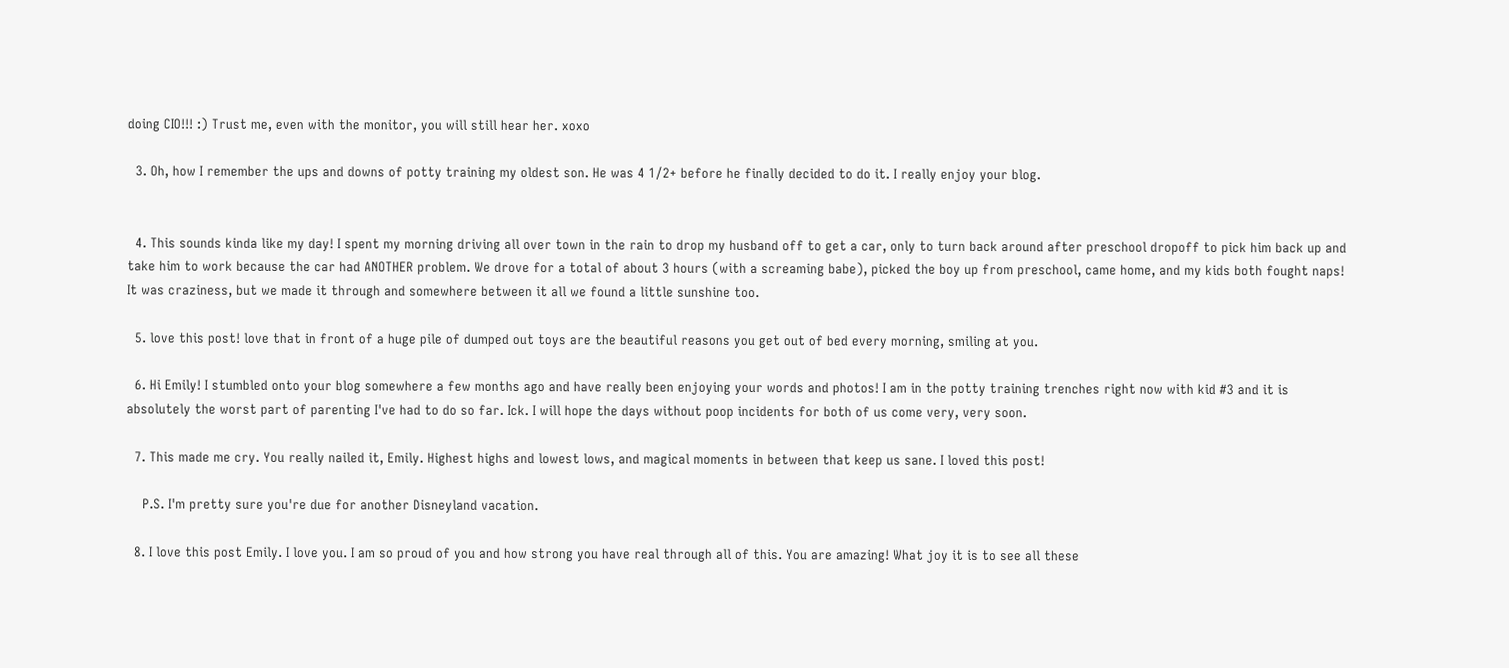doing CIO!!! :) Trust me, even with the monitor, you will still hear her. xoxo

  3. Oh, how I remember the ups and downs of potty training my oldest son. He was 4 1/2+ before he finally decided to do it. I really enjoy your blog.


  4. This sounds kinda like my day! I spent my morning driving all over town in the rain to drop my husband off to get a car, only to turn back around after preschool dropoff to pick him back up and take him to work because the car had ANOTHER problem. We drove for a total of about 3 hours (with a screaming babe), picked the boy up from preschool, came home, and my kids both fought naps! It was craziness, but we made it through and somewhere between it all we found a little sunshine too.

  5. love this post! love that in front of a huge pile of dumped out toys are the beautiful reasons you get out of bed every morning, smiling at you.

  6. Hi Emily! I stumbled onto your blog somewhere a few months ago and have really been enjoying your words and photos! I am in the potty training trenches right now with kid #3 and it is absolutely the worst part of parenting I've had to do so far. Ick. I will hope the days without poop incidents for both of us come very, very soon.

  7. This made me cry. You really nailed it, Emily. Highest highs and lowest lows, and magical moments in between that keep us sane. I loved this post!

    P.S. I'm pretty sure you're due for another Disneyland vacation.

  8. I love this post Emily. I love you. I am so proud of you and how strong you have real through all of this. You are amazing! What joy it is to see all these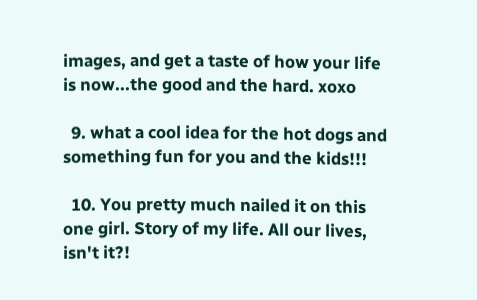images, and get a taste of how your life is now...the good and the hard. xoxo

  9. what a cool idea for the hot dogs and something fun for you and the kids!!!

  10. You pretty much nailed it on this one girl. Story of my life. All our lives, isn't it?!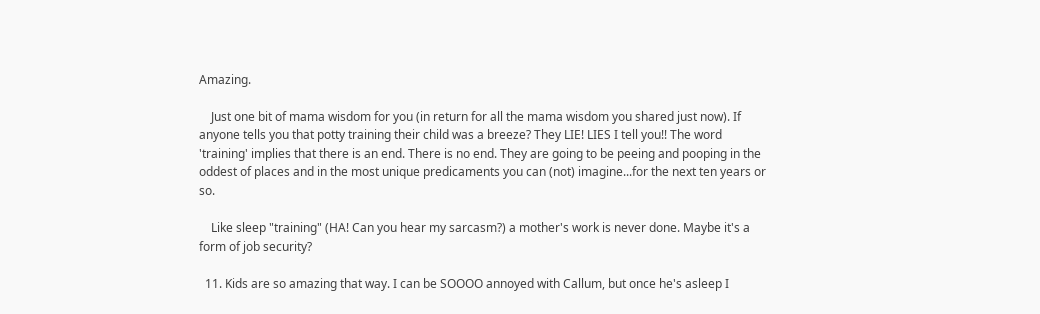Amazing.

    Just one bit of mama wisdom for you (in return for all the mama wisdom you shared just now). If anyone tells you that potty training their child was a breeze? They LIE! LIES I tell you!! The word 'training' implies that there is an end. There is no end. They are going to be peeing and pooping in the oddest of places and in the most unique predicaments you can (not) imagine...for the next ten years or so.

    Like sleep "training" (HA! Can you hear my sarcasm?) a mother's work is never done. Maybe it's a form of job security?

  11. Kids are so amazing that way. I can be SOOOO annoyed with Callum, but once he's asleep I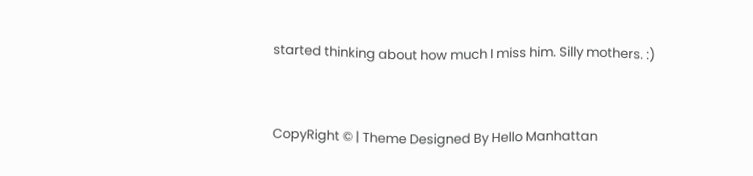started thinking about how much I miss him. Silly mothers. :)


CopyRight © | Theme Designed By Hello Manhattan